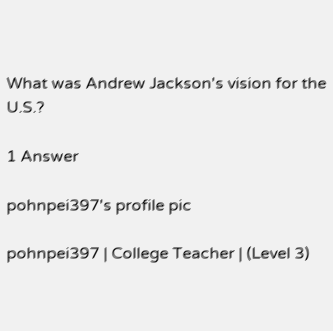What was Andrew Jackson's vision for the U.S.?

1 Answer

pohnpei397's profile pic

pohnpei397 | College Teacher | (Level 3)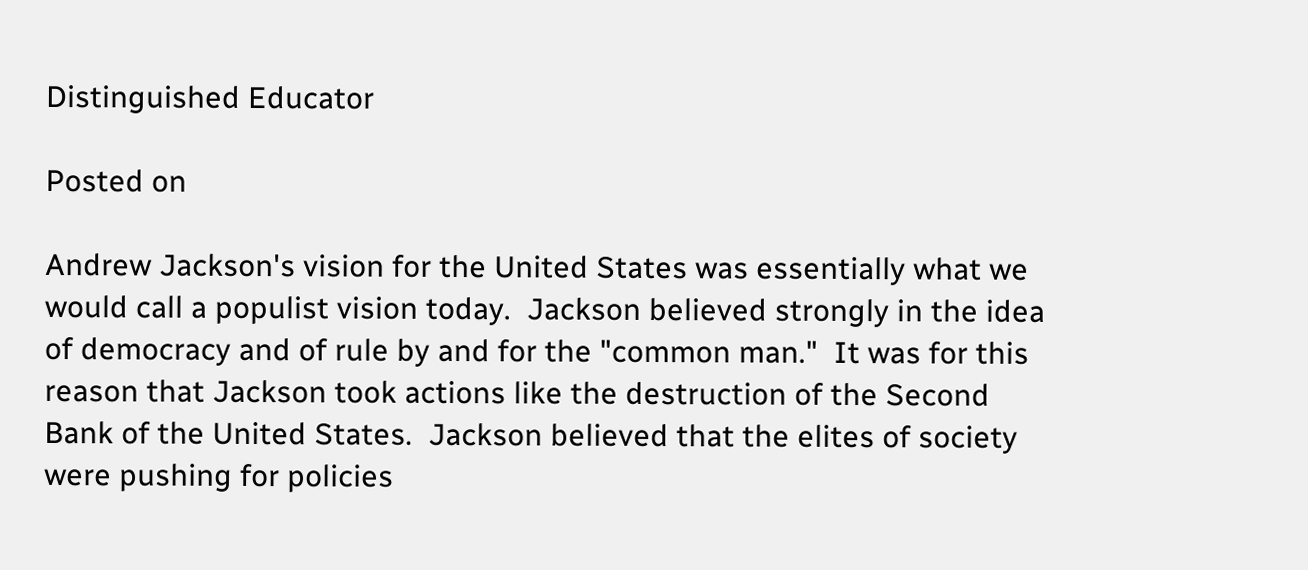Distinguished Educator

Posted on

Andrew Jackson's vision for the United States was essentially what we would call a populist vision today.  Jackson believed strongly in the idea of democracy and of rule by and for the "common man."  It was for this reason that Jackson took actions like the destruction of the Second Bank of the United States.  Jackson believed that the elites of society were pushing for policies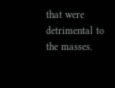that were detrimental to the masses.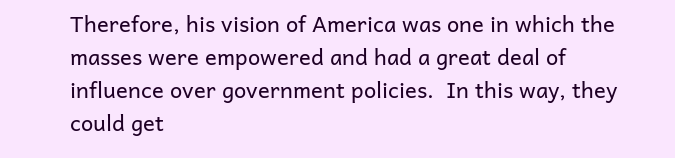Therefore, his vision of America was one in which the masses were empowered and had a great deal of influence over government policies.  In this way, they could get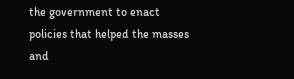the government to enact policies that helped the masses and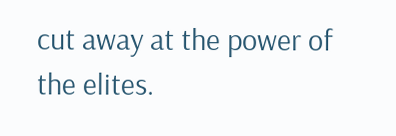cut away at the power of the elites.